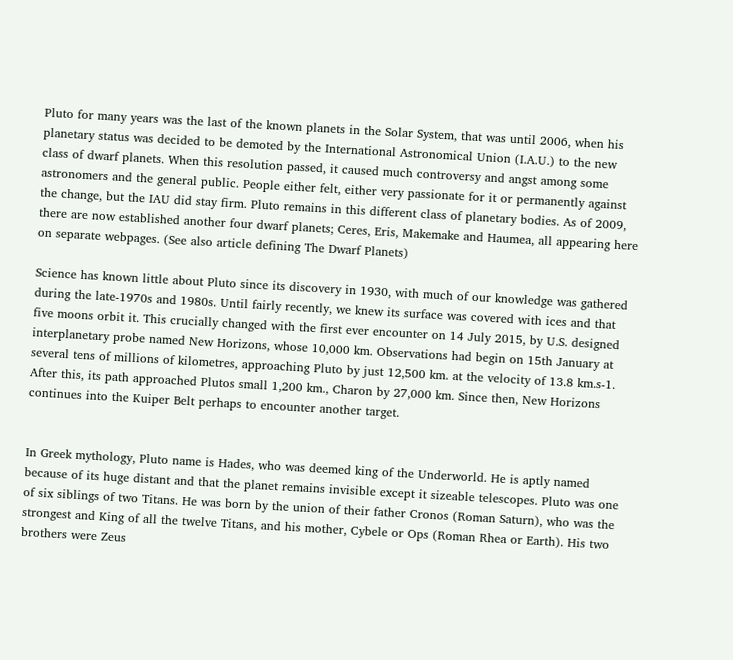Pluto for many years was the last of the known planets in the Solar System, that was until 2006, when his planetary status was decided to be demoted by the International Astronomical Union (I.A.U.) to the new class of dwarf planets. When this resolution passed, it caused much controversy and angst among some astronomers and the general public. People either felt, either very passionate for it or permanently against the change, but the IAU did stay firm. Pluto remains in this different class of planetary bodies. As of 2009, there are now established another four dwarf planets; Ceres, Eris, Makemake and Haumea, all appearing here on separate webpages. (See also article defining The Dwarf Planets)

Science has known little about Pluto since its discovery in 1930, with much of our knowledge was gathered during the late-1970s and 1980s. Until fairly recently, we knew its surface was covered with ices and that five moons orbit it. This crucially changed with the first ever encounter on 14 July 2015, by U.S. designed interplanetary probe named New Horizons, whose 10,000 km. Observations had begin on 15th January at several tens of millions of kilometres, approaching Pluto by just 12,500 km. at the velocity of 13.8 km.s-1. After this, its path approached Plutos small 1,200 km., Charon by 27,000 km. Since then, New Horizons continues into the Kuiper Belt perhaps to encounter another target.


In Greek mythology, Pluto name is Hades, who was deemed king of the Underworld. He is aptly named because of its huge distant and that the planet remains invisible except it sizeable telescopes. Pluto was one of six siblings of two Titans. He was born by the union of their father Cronos (Roman Saturn), who was the strongest and King of all the twelve Titans, and his mother, Cybele or Ops (Roman Rhea or Earth). His two brothers were Zeus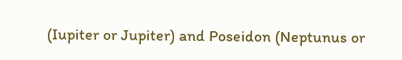(Iupiter or Jupiter) and Poseidon (Neptunus or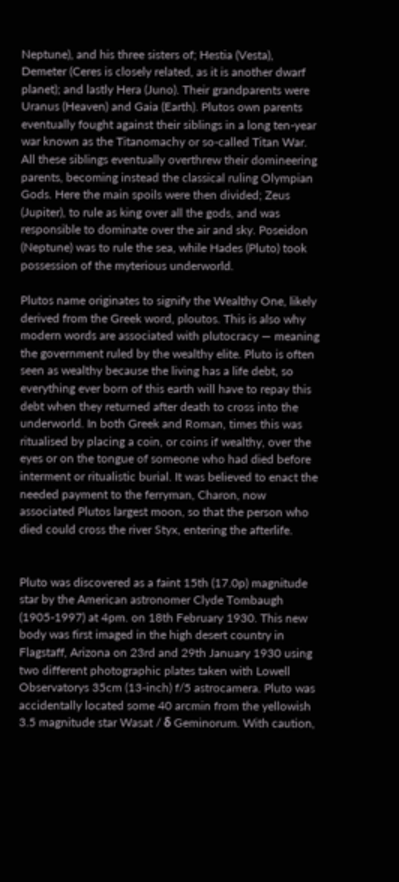Neptune), and his three sisters of; Hestia (Vesta), Demeter (Ceres is closely related, as it is another dwarf planet); and lastly Hera (Juno). Their grandparents were Uranus (Heaven) and Gaia (Earth). Plutos own parents eventually fought against their siblings in a long ten-year war known as the Titanomachy or so-called Titan War. All these siblings eventually overthrew their domineering parents, becoming instead the classical ruling Olympian Gods. Here the main spoils were then divided; Zeus (Jupiter), to rule as king over all the gods, and was responsible to dominate over the air and sky. Poseidon (Neptune) was to rule the sea, while Hades (Pluto) took possession of the myterious underworld.

Plutos name originates to signify the Wealthy One, likely derived from the Greek word, ploutos. This is also why modern words are associated with plutocracy — meaning the government ruled by the wealthy elite. Pluto is often seen as wealthy because the living has a life debt, so everything ever born of this earth will have to repay this debt when they returned after death to cross into the underworld. In both Greek and Roman, times this was ritualised by placing a coin, or coins if wealthy, over the eyes or on the tongue of someone who had died before interment or ritualistic burial. It was believed to enact the needed payment to the ferryman, Charon, now associated Plutos largest moon, so that the person who died could cross the river Styx, entering the afterlife.


Pluto was discovered as a faint 15th (17.0p) magnitude star by the American astronomer Clyde Tombaugh (1905-1997) at 4pm. on 18th February 1930. This new body was first imaged in the high desert country in Flagstaff, Arizona on 23rd and 29th January 1930 using two different photographic plates taken with Lowell Observatorys 35cm (13-inch) f/5 astrocamera. Pluto was accidentally located some 40 arcmin from the yellowish 3.5 magnitude star Wasat / δ Geminorum. With caution,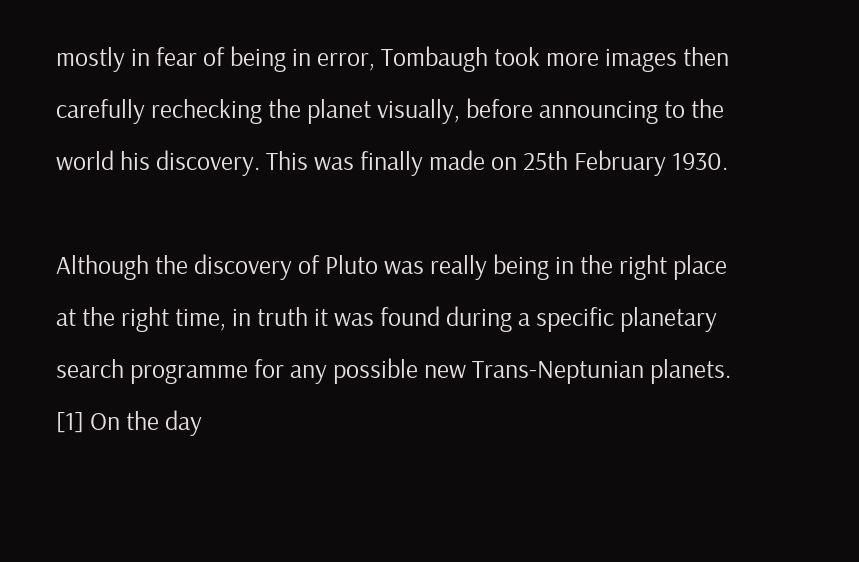mostly in fear of being in error, Tombaugh took more images then carefully rechecking the planet visually, before announcing to the world his discovery. This was finally made on 25th February 1930.

Although the discovery of Pluto was really being in the right place at the right time, in truth it was found during a specific planetary search programme for any possible new Trans-Neptunian planets. [1] On the day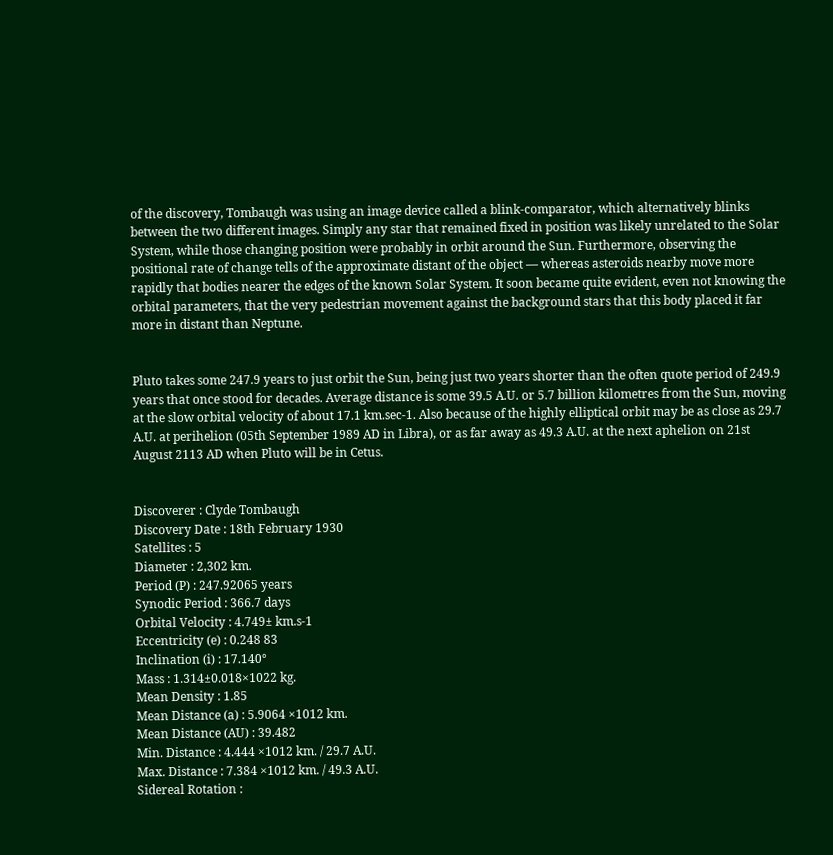of the discovery, Tombaugh was using an image device called a blink-comparator, which alternatively blinks between the two different images. Simply any star that remained fixed in position was likely unrelated to the Solar System, while those changing position were probably in orbit around the Sun. Furthermore, observing the positional rate of change tells of the approximate distant of the object — whereas asteroids nearby move more rapidly that bodies nearer the edges of the known Solar System. It soon became quite evident, even not knowing the orbital parameters, that the very pedestrian movement against the background stars that this body placed it far more in distant than Neptune.


Pluto takes some 247.9 years to just orbit the Sun, being just two years shorter than the often quote period of 249.9 years that once stood for decades. Average distance is some 39.5 A.U. or 5.7 billion kilometres from the Sun, moving at the slow orbital velocity of about 17.1 km.sec-1. Also because of the highly elliptical orbit may be as close as 29.7 A.U. at perihelion (05th September 1989 AD in Libra), or as far away as 49.3 A.U. at the next aphelion on 21st August 2113 AD when Pluto will be in Cetus.


Discoverer : Clyde Tombaugh
Discovery Date : 18th February 1930
Satellites : 5
Diameter : 2,302 km.
Period (P) : 247.92065 years
Synodic Period : 366.7 days
Orbital Velocity : 4.749± km.s-1
Eccentricity (e) : 0.248 83
Inclination (i) : 17.140°
Mass : 1.314±0.018×1022 kg.
Mean Density : 1.85
Mean Distance (a) : 5.9064 ×1012 km.
Mean Distance (AU) : 39.482
Min. Distance : 4.444 ×1012 km. / 29.7 A.U.
Max. Distance : 7.384 ×1012 km. / 49.3 A.U.
Sidereal Rotation :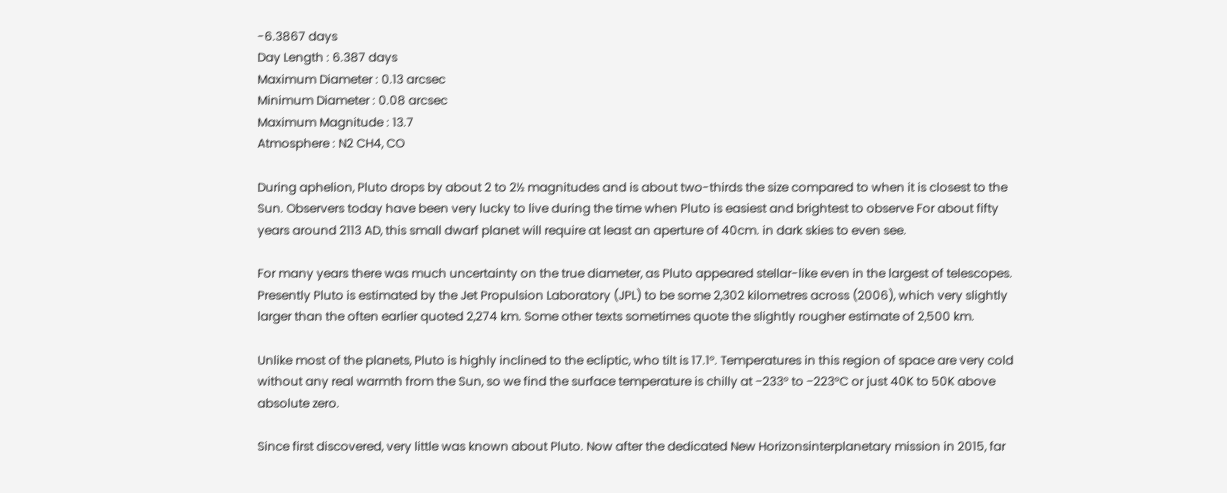-6.3867 days
Day Length : 6.387 days
Maximum Diameter : 0.13 arcsec
Minimum Diameter : 0.08 arcsec
Maximum Magnitude : 13.7
Atmosphere : N2 CH4, CO

During aphelion, Pluto drops by about 2 to 2½ magnitudes and is about two-thirds the size compared to when it is closest to the Sun. Observers today have been very lucky to live during the time when Pluto is easiest and brightest to observe For about fifty years around 2113 AD, this small dwarf planet will require at least an aperture of 40cm. in dark skies to even see.

For many years there was much uncertainty on the true diameter, as Pluto appeared stellar-like even in the largest of telescopes. Presently Pluto is estimated by the Jet Propulsion Laboratory (JPL) to be some 2,302 kilometres across (2006), which very slightly larger than the often earlier quoted 2,274 km. Some other texts sometimes quote the slightly rougher estimate of 2,500 km.

Unlike most of the planets, Pluto is highly inclined to the ecliptic, who tilt is 17.1°. Temperatures in this region of space are very cold without any real warmth from the Sun, so we find the surface temperature is chilly at −233° to −223°C or just 40K to 50K above absolute zero.

Since first discovered, very little was known about Pluto. Now after the dedicated New Horizonsinterplanetary mission in 2015, far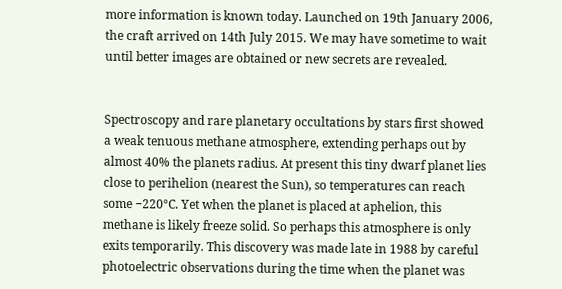more information is known today. Launched on 19th January 2006, the craft arrived on 14th July 2015. We may have sometime to wait until better images are obtained or new secrets are revealed.


Spectroscopy and rare planetary occultations by stars first showed a weak tenuous methane atmosphere, extending perhaps out by almost 40% the planets radius. At present this tiny dwarf planet lies close to perihelion (nearest the Sun), so temperatures can reach some −220°C. Yet when the planet is placed at aphelion, this methane is likely freeze solid. So perhaps this atmosphere is only exits temporarily. This discovery was made late in 1988 by careful photoelectric observations during the time when the planet was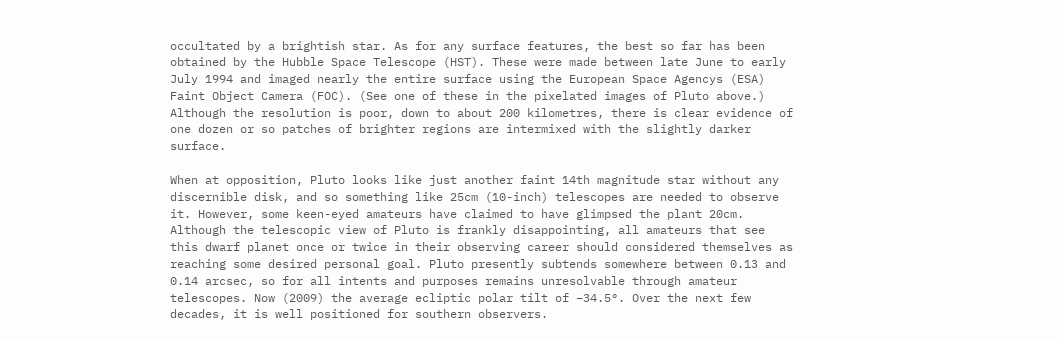occultated by a brightish star. As for any surface features, the best so far has been obtained by the Hubble Space Telescope (HST). These were made between late June to early July 1994 and imaged nearly the entire surface using the European Space Agencys (ESA) Faint Object Camera (FOC). (See one of these in the pixelated images of Pluto above.) Although the resolution is poor, down to about 200 kilometres, there is clear evidence of one dozen or so patches of brighter regions are intermixed with the slightly darker surface.

When at opposition, Pluto looks like just another faint 14th magnitude star without any discernible disk, and so something like 25cm (10-inch) telescopes are needed to observe it. However, some keen-eyed amateurs have claimed to have glimpsed the plant 20cm. Although the telescopic view of Pluto is frankly disappointing, all amateurs that see this dwarf planet once or twice in their observing career should considered themselves as reaching some desired personal goal. Pluto presently subtends somewhere between 0.13 and 0.14 arcsec, so for all intents and purposes remains unresolvable through amateur telescopes. Now (2009) the average ecliptic polar tilt of −34.5°. Over the next few decades, it is well positioned for southern observers.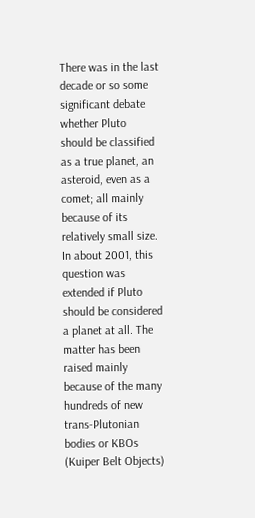There was in the last decade or so some significant debate whether Pluto should be classified as a true planet, an asteroid, even as a comet; all mainly because of its relatively small size. In about 2001, this question was extended if Pluto should be considered a planet at all. The matter has been raised mainly because of the many hundreds of new trans-Plutonian bodies or KBOs (Kuiper Belt Objects)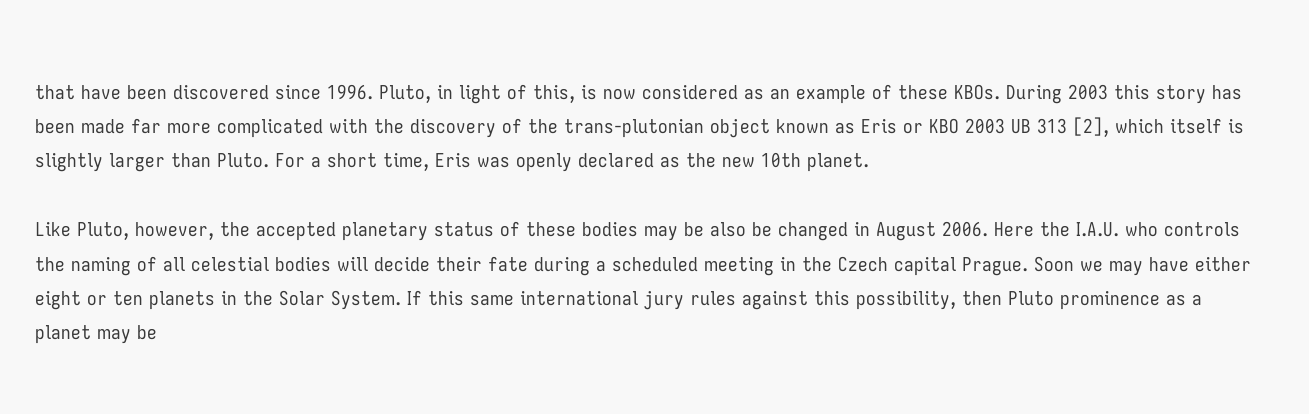that have been discovered since 1996. Pluto, in light of this, is now considered as an example of these KBOs. During 2003 this story has been made far more complicated with the discovery of the trans-plutonian object known as Eris or KBO 2003 UB 313 [2], which itself is slightly larger than Pluto. For a short time, Eris was openly declared as the new 10th planet.

Like Pluto, however, the accepted planetary status of these bodies may be also be changed in August 2006. Here the I.A.U. who controls the naming of all celestial bodies will decide their fate during a scheduled meeting in the Czech capital Prague. Soon we may have either eight or ten planets in the Solar System. If this same international jury rules against this possibility, then Pluto prominence as a planet may be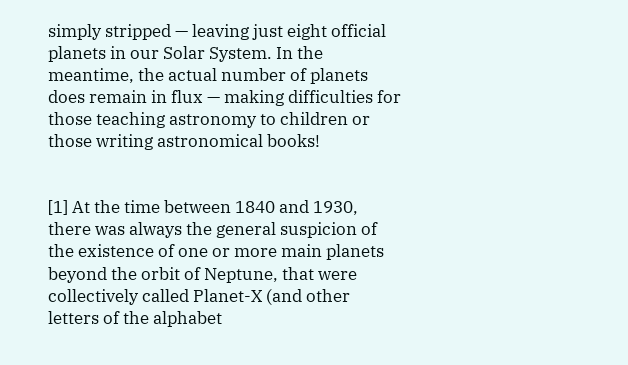simply stripped — leaving just eight official planets in our Solar System. In the meantime, the actual number of planets does remain in flux — making difficulties for those teaching astronomy to children or those writing astronomical books!


[1] At the time between 1840 and 1930, there was always the general suspicion of the existence of one or more main planets beyond the orbit of Neptune, that were collectively called Planet-X (and other letters of the alphabet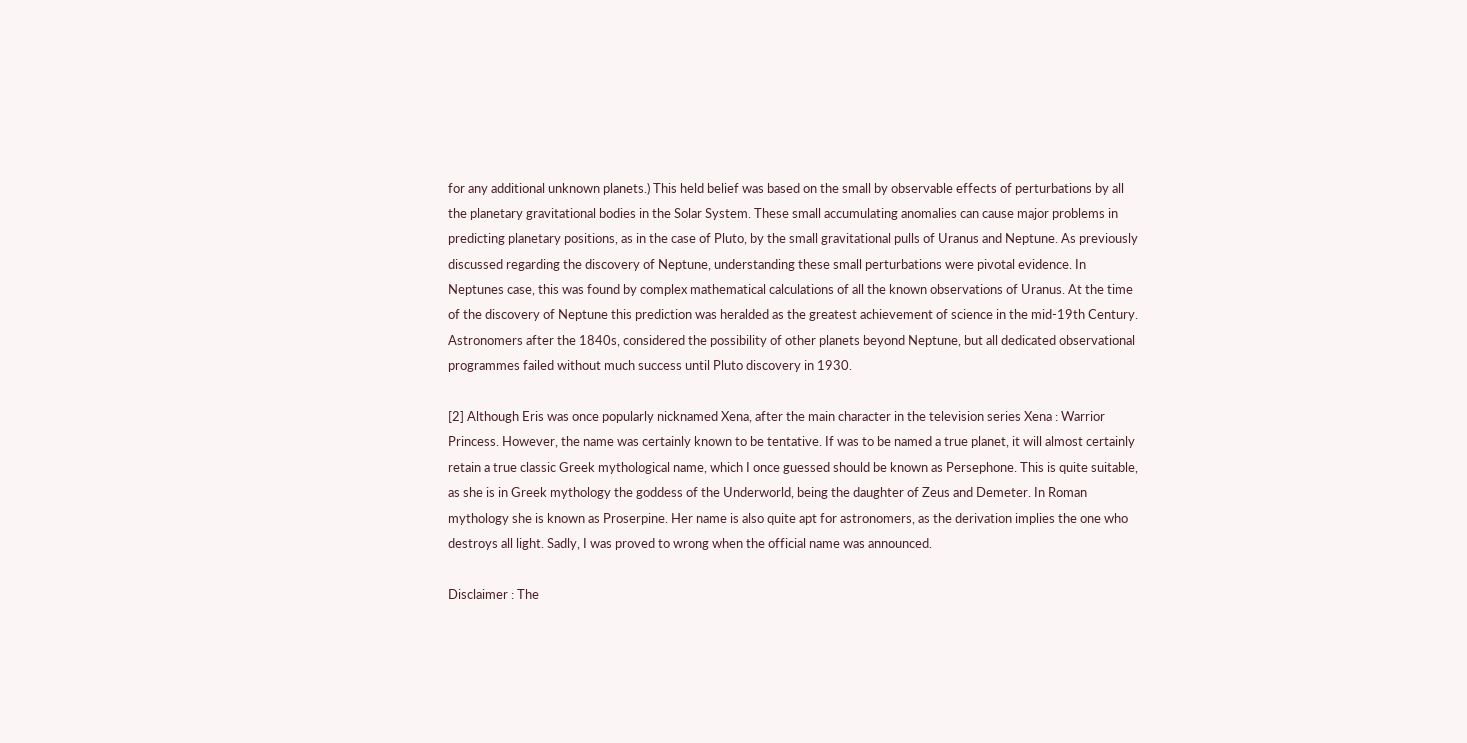for any additional unknown planets.) This held belief was based on the small by observable effects of perturbations by all the planetary gravitational bodies in the Solar System. These small accumulating anomalies can cause major problems in predicting planetary positions, as in the case of Pluto, by the small gravitational pulls of Uranus and Neptune. As previously discussed regarding the discovery of Neptune, understanding these small perturbations were pivotal evidence. In Neptunes case, this was found by complex mathematical calculations of all the known observations of Uranus. At the time of the discovery of Neptune this prediction was heralded as the greatest achievement of science in the mid-19th Century. Astronomers after the 1840s, considered the possibility of other planets beyond Neptune, but all dedicated observational programmes failed without much success until Pluto discovery in 1930.

[2] Although Eris was once popularly nicknamed Xena, after the main character in the television series Xena : Warrior Princess. However, the name was certainly known to be tentative. If was to be named a true planet, it will almost certainly retain a true classic Greek mythological name, which I once guessed should be known as Persephone. This is quite suitable, as she is in Greek mythology the goddess of the Underworld, being the daughter of Zeus and Demeter. In Roman mythology she is known as Proserpine. Her name is also quite apt for astronomers, as the derivation implies the one who destroys all light. Sadly, I was proved to wrong when the official name was announced.

Disclaimer : The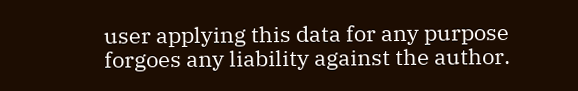user applying this data for any purpose forgoes any liability against the author.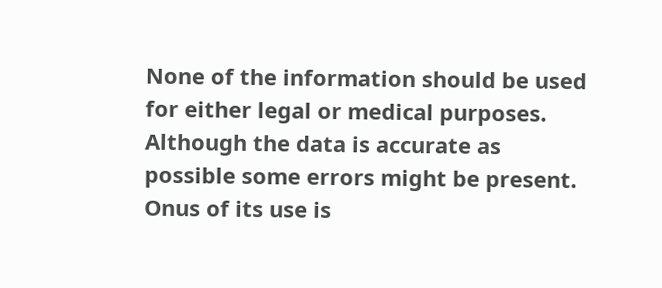None of the information should be used for either legal or medical purposes. Although the data is accurate as possible some errors might be present. Onus of its use is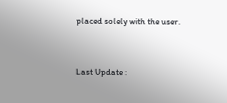placed solely with the user.


Last Update :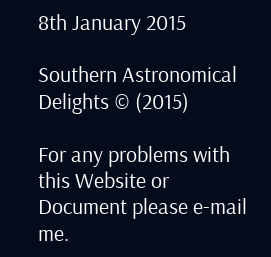8th January 2015

Southern Astronomical Delights © (2015)

For any problems with this Website or Document please e-mail me.